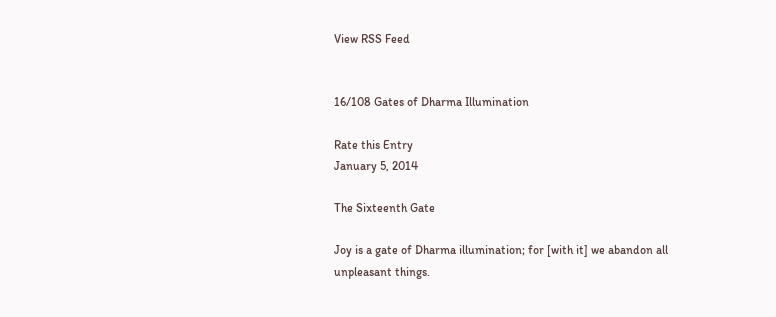View RSS Feed


16/108 Gates of Dharma Illumination

Rate this Entry
January 5, 2014

The Sixteenth Gate

Joy is a gate of Dharma illumination; for [with it] we abandon all
unpleasant things.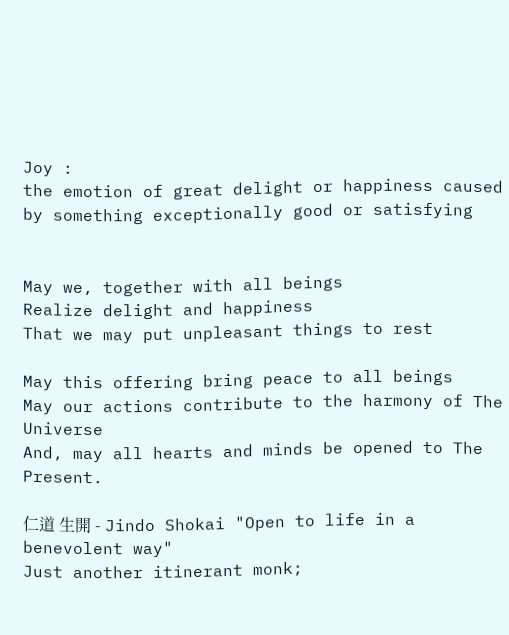Joy :
the emotion of great delight or happiness caused by something exceptionally good or satisfying


May we, together with all beings
Realize delight and happiness
That we may put unpleasant things to rest

May this offering bring peace to all beings
May our actions contribute to the harmony of The Universe
And, may all hearts and minds be opened to The Present.

仁道 生開 - Jindo Shokai "Open to life in a benevolent way"
Just another itinerant monk;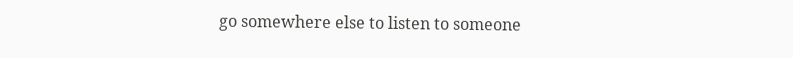go somewhere else to listen to someone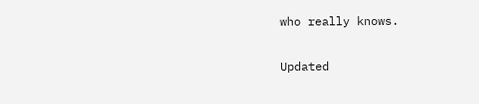who really knows.

Updated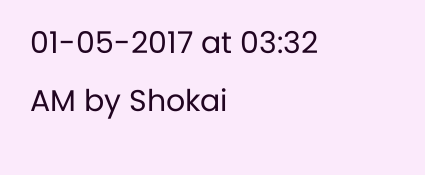01-05-2017 at 03:32 AM by Shokai